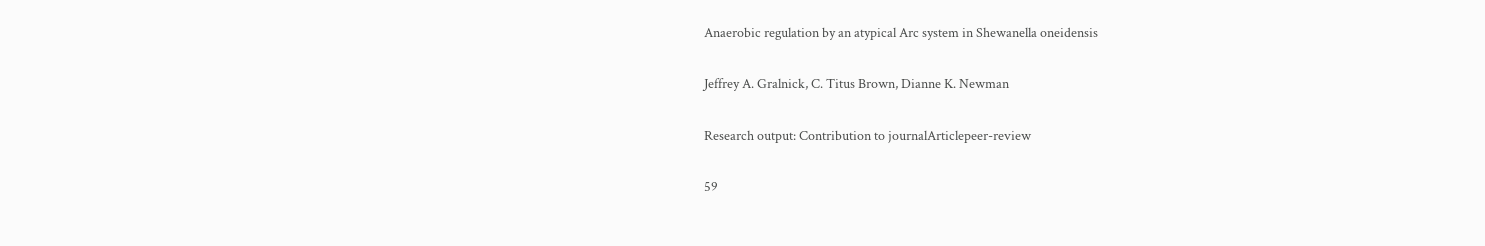Anaerobic regulation by an atypical Arc system in Shewanella oneidensis

Jeffrey A. Gralnick, C. Titus Brown, Dianne K. Newman

Research output: Contribution to journalArticlepeer-review

59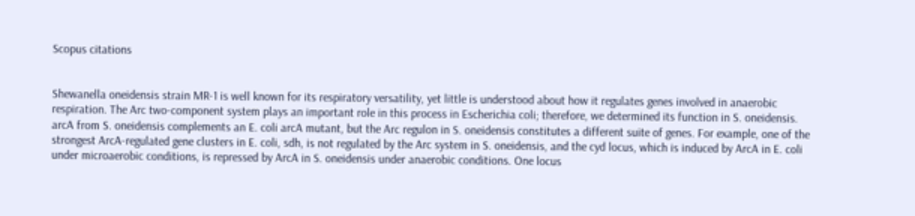Scopus citations


Shewanella oneidensis strain MR-1 is well known for its respiratory versatility, yet little is understood about how it regulates genes involved in anaerobic respiration. The Arc two-component system plays an important role in this process in Escherichia coli; therefore, we determined its function in S. oneidensis. arcA from S. oneidensis complements an E. coli arcA mutant, but the Arc regulon in S. oneidensis constitutes a different suite of genes. For example, one of the strongest ArcA-regulated gene clusters in E. coli, sdh, is not regulated by the Arc system in S. oneidensis, and the cyd locus, which is induced by ArcA in E. coli under microaerobic conditions, is repressed by ArcA in S. oneidensis under anaerobic conditions. One locus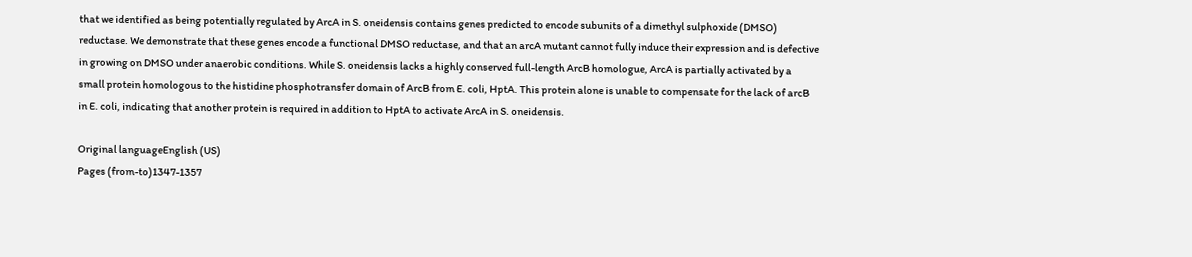that we identified as being potentially regulated by ArcA in S. oneidensis contains genes predicted to encode subunits of a dimethyl sulphoxide (DMSO) reductase. We demonstrate that these genes encode a functional DMSO reductase, and that an arcA mutant cannot fully induce their expression and is defective in growing on DMSO under anaerobic conditions. While S. oneidensis lacks a highly conserved full-length ArcB homologue, ArcA is partially activated by a small protein homologous to the histidine phosphotransfer domain of ArcB from E. coli, HptA. This protein alone is unable to compensate for the lack of arcB in E. coli, indicating that another protein is required in addition to HptA to activate ArcA in S. oneidensis.

Original languageEnglish (US)
Pages (from-to)1347-1357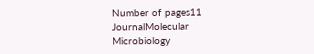Number of pages11
JournalMolecular Microbiology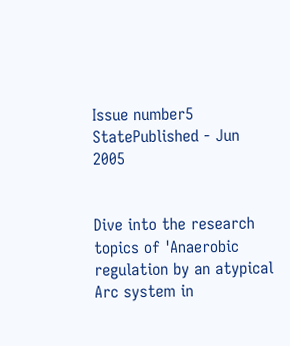Issue number5
StatePublished - Jun 2005


Dive into the research topics of 'Anaerobic regulation by an atypical Arc system in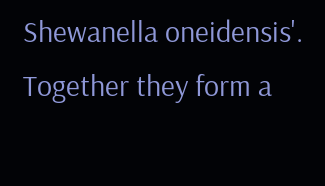Shewanella oneidensis'. Together they form a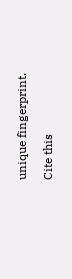unique fingerprint.

Cite this